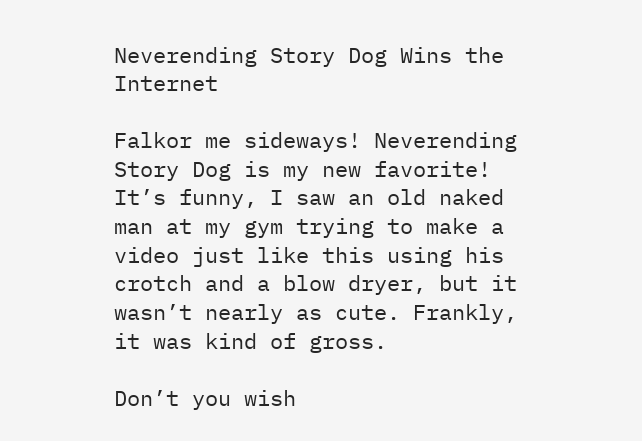Neverending Story Dog Wins the Internet

Falkor me sideways! Neverending Story Dog is my new favorite! It’s funny, I saw an old naked man at my gym trying to make a video just like this using his crotch and a blow dryer, but it wasn’t nearly as cute. Frankly, it was kind of gross.

Don’t you wish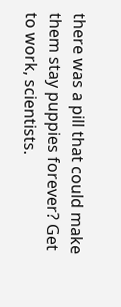there was a pill that could make them stay puppies forever? Get to work, scientists.